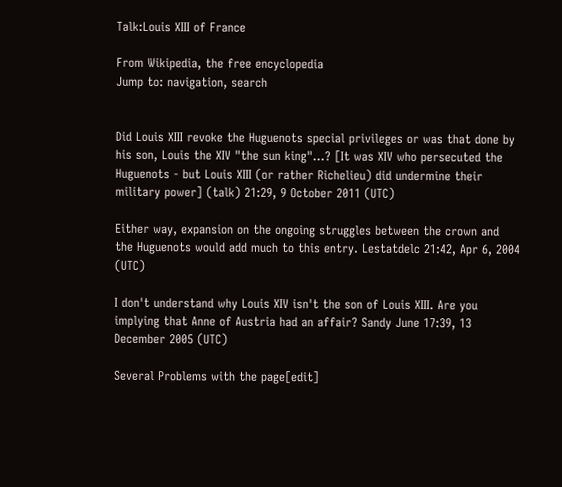Talk:Louis XIII of France

From Wikipedia, the free encyclopedia
Jump to: navigation, search


Did Louis XIII revoke the Huguenots special privileges or was that done by his son, Louis the XIV "the sun king"...? [It was XIV who persecuted the Huguenots - but Louis XIII (or rather Richelieu) did undermine their military power] (talk) 21:29, 9 October 2011 (UTC)

Either way, expansion on the ongoing struggles between the crown and the Huguenots would add much to this entry. Lestatdelc 21:42, Apr 6, 2004 (UTC)

I don't understand why Louis XIV isn't the son of Louis XIII. Are you implying that Anne of Austria had an affair? Sandy June 17:39, 13 December 2005 (UTC)

Several Problems with the page[edit]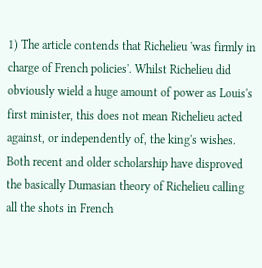1) The article contends that Richelieu 'was firmly in charge of French policies'. Whilst Richelieu did obviously wield a huge amount of power as Louis's first minister, this does not mean Richelieu acted against, or independently of, the king's wishes. Both recent and older scholarship have disproved the basically Dumasian theory of Richelieu calling all the shots in French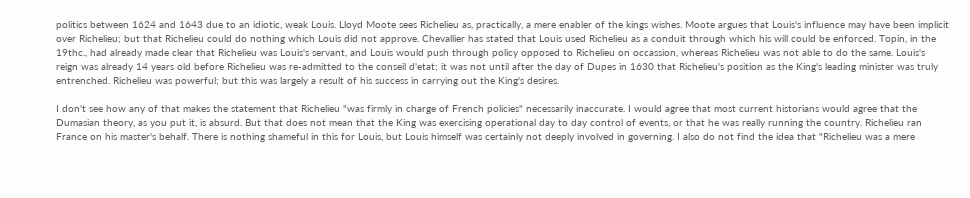politics between 1624 and 1643 due to an idiotic, weak Louis. Lloyd Moote sees Richelieu as, practically, a mere enabler of the kings wishes. Moote argues that Louis's influence may have been implicit over Richelieu; but that Richelieu could do nothing which Louis did not approve. Chevallier has stated that Louis used Richelieu as a conduit through which his will could be enforced. Topin, in the 19thc., had already made clear that Richelieu was Louis's servant, and Louis would push through policy opposed to Richelieu on occassion, whereas Richelieu was not able to do the same. Louis's reign was already 14 years old before Richelieu was re-admitted to the conseil d'etat; it was not until after the day of Dupes in 1630 that Richelieu's position as the King's leading minister was truly entrenched. Richelieu was powerful; but this was largely a result of his success in carrying out the King's desires.

I don't see how any of that makes the statement that Richelieu "was firmly in charge of French policies" necessarily inaccurate. I would agree that most current historians would agree that the Dumasian theory, as you put it, is absurd. But that does not mean that the King was exercising operational day to day control of events, or that he was really running the country. Richelieu ran France on his master's behalf. There is nothing shameful in this for Louis, but Louis himself was certainly not deeply involved in governing. I also do not find the idea that "Richelieu was a mere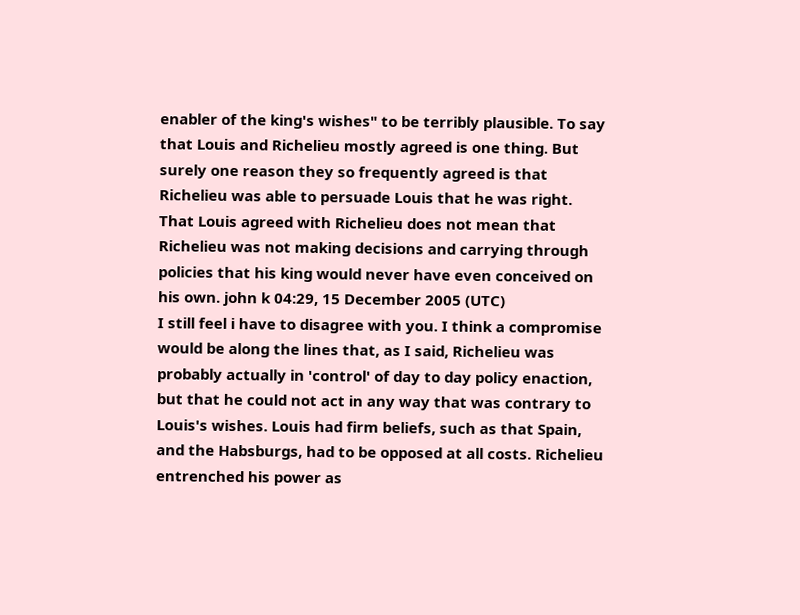enabler of the king's wishes" to be terribly plausible. To say that Louis and Richelieu mostly agreed is one thing. But surely one reason they so frequently agreed is that Richelieu was able to persuade Louis that he was right. That Louis agreed with Richelieu does not mean that Richelieu was not making decisions and carrying through policies that his king would never have even conceived on his own. john k 04:29, 15 December 2005 (UTC)
I still feel i have to disagree with you. I think a compromise would be along the lines that, as I said, Richelieu was probably actually in 'control' of day to day policy enaction, but that he could not act in any way that was contrary to Louis's wishes. Louis had firm beliefs, such as that Spain, and the Habsburgs, had to be opposed at all costs. Richelieu entrenched his power as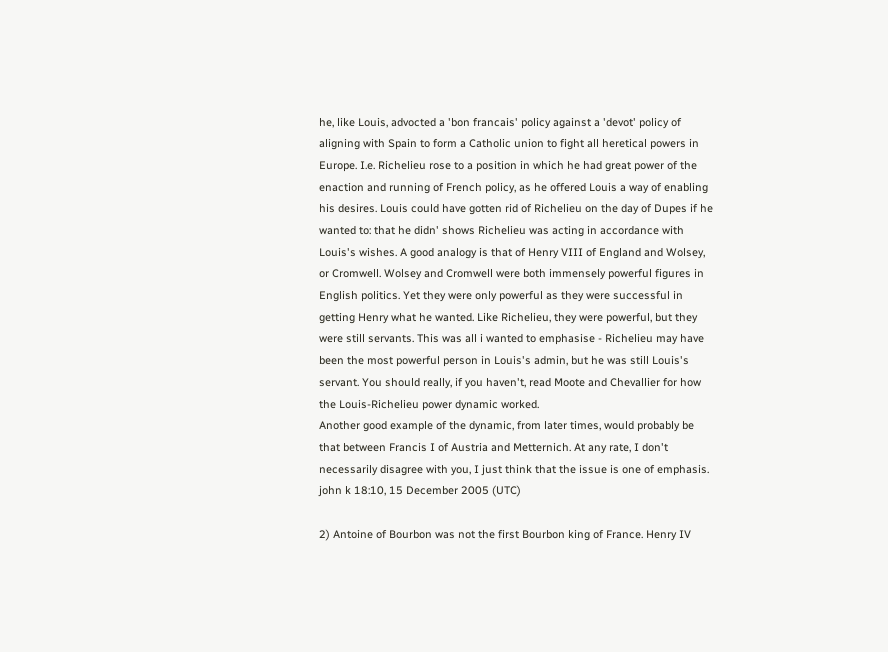he, like Louis, advocted a 'bon francais' policy against a 'devot' policy of aligning with Spain to form a Catholic union to fight all heretical powers in Europe. I.e. Richelieu rose to a position in which he had great power of the enaction and running of French policy, as he offered Louis a way of enabling his desires. Louis could have gotten rid of Richelieu on the day of Dupes if he wanted to: that he didn' shows Richelieu was acting in accordance with Louis's wishes. A good analogy is that of Henry VIII of England and Wolsey, or Cromwell. Wolsey and Cromwell were both immensely powerful figures in English politics. Yet they were only powerful as they were successful in getting Henry what he wanted. Like Richelieu, they were powerful, but they were still servants. This was all i wanted to emphasise - Richelieu may have been the most powerful person in Louis's admin, but he was still Louis's servant. You should really, if you haven't, read Moote and Chevallier for how the Louis-Richelieu power dynamic worked.
Another good example of the dynamic, from later times, would probably be that between Francis I of Austria and Metternich. At any rate, I don't necessarily disagree with you, I just think that the issue is one of emphasis. john k 18:10, 15 December 2005 (UTC)

2) Antoine of Bourbon was not the first Bourbon king of France. Henry IV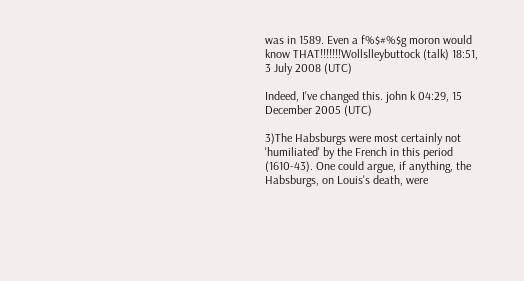was in 1589. Even a f%$#%$g moron would know THAT!!!!!!!Wollslleybuttock (talk) 18:51, 3 July 2008 (UTC)

Indeed, I've changed this. john k 04:29, 15 December 2005 (UTC)

3)The Habsburgs were most certainly not 'humiliated' by the French in this period (1610-43). One could argue, if anything, the Habsburgs, on Louis's death, were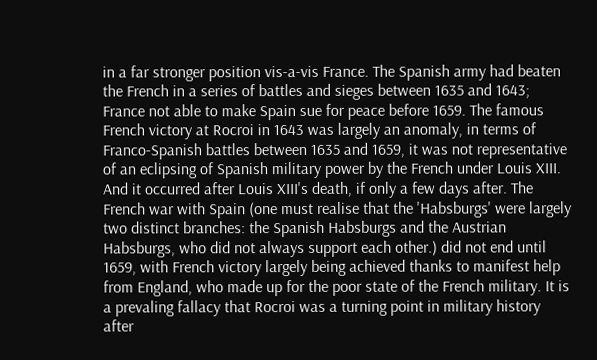in a far stronger position vis-a-vis France. The Spanish army had beaten the French in a series of battles and sieges between 1635 and 1643; France not able to make Spain sue for peace before 1659. The famous French victory at Rocroi in 1643 was largely an anomaly, in terms of Franco-Spanish battles between 1635 and 1659, it was not representative of an eclipsing of Spanish military power by the French under Louis XIII. And it occurred after Louis XIII's death, if only a few days after. The French war with Spain (one must realise that the 'Habsburgs' were largely two distinct branches: the Spanish Habsburgs and the Austrian Habsburgs, who did not always support each other.) did not end until 1659, with French victory largely being achieved thanks to manifest help from England, who made up for the poor state of the French military. It is a prevaling fallacy that Rocroi was a turning point in military history after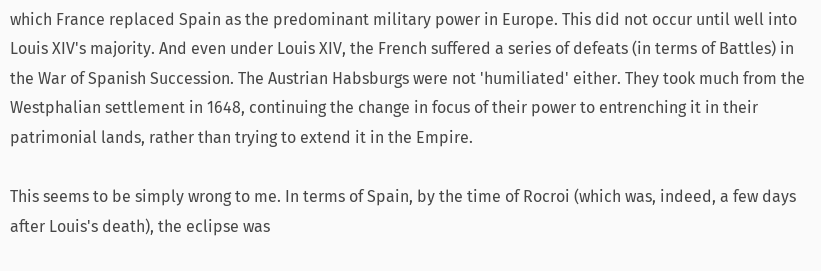which France replaced Spain as the predominant military power in Europe. This did not occur until well into Louis XIV's majority. And even under Louis XIV, the French suffered a series of defeats (in terms of Battles) in the War of Spanish Succession. The Austrian Habsburgs were not 'humiliated' either. They took much from the Westphalian settlement in 1648, continuing the change in focus of their power to entrenching it in their patrimonial lands, rather than trying to extend it in the Empire.

This seems to be simply wrong to me. In terms of Spain, by the time of Rocroi (which was, indeed, a few days after Louis's death), the eclipse was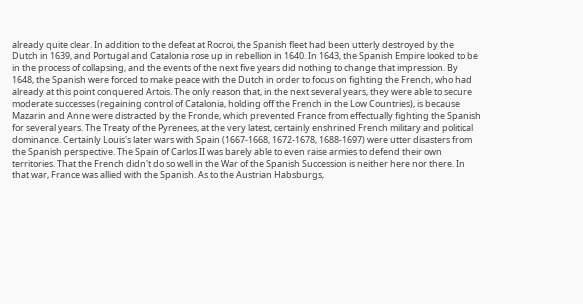already quite clear. In addition to the defeat at Rocroi, the Spanish fleet had been utterly destroyed by the Dutch in 1639, and Portugal and Catalonia rose up in rebellion in 1640. In 1643, the Spanish Empire looked to be in the process of collapsing, and the events of the next five years did nothing to change that impression. By 1648, the Spanish were forced to make peace with the Dutch in order to focus on fighting the French, who had already at this point conquered Artois. The only reason that, in the next several years, they were able to secure moderate successes (regaining control of Catalonia, holding off the French in the Low Countries), is because Mazarin and Anne were distracted by the Fronde, which prevented France from effectually fighting the Spanish for several years. The Treaty of the Pyrenees, at the very latest, certainly enshrined French military and political dominance. Certainly Louis's later wars with Spain (1667-1668, 1672-1678, 1688-1697) were utter disasters from the Spanish perspective. The Spain of Carlos II was barely able to even raise armies to defend their own territories. That the French didn't do so well in the War of the Spanish Succession is neither here nor there. In that war, France was allied with the Spanish. As to the Austrian Habsburgs,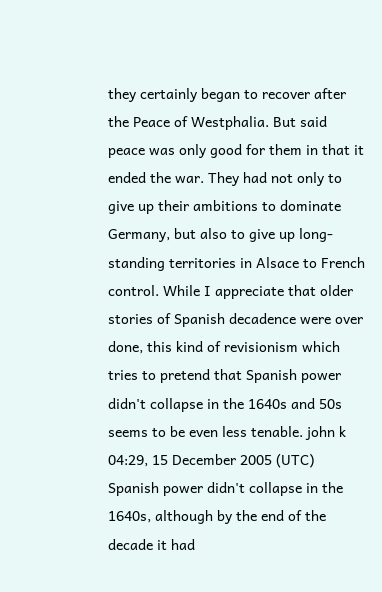they certainly began to recover after the Peace of Westphalia. But said peace was only good for them in that it ended the war. They had not only to give up their ambitions to dominate Germany, but also to give up long-standing territories in Alsace to French control. While I appreciate that older stories of Spanish decadence were over done, this kind of revisionism which tries to pretend that Spanish power didn't collapse in the 1640s and 50s seems to be even less tenable. john k 04:29, 15 December 2005 (UTC)
Spanish power didn't collapse in the 1640s, although by the end of the decade it had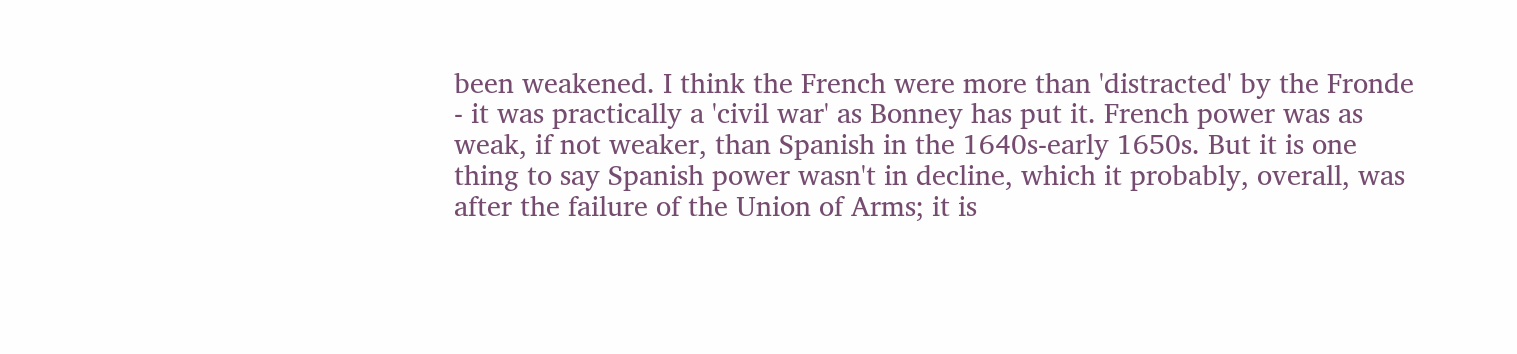been weakened. I think the French were more than 'distracted' by the Fronde - it was practically a 'civil war' as Bonney has put it. French power was as weak, if not weaker, than Spanish in the 1640s-early 1650s. But it is one thing to say Spanish power wasn't in decline, which it probably, overall, was after the failure of the Union of Arms; it is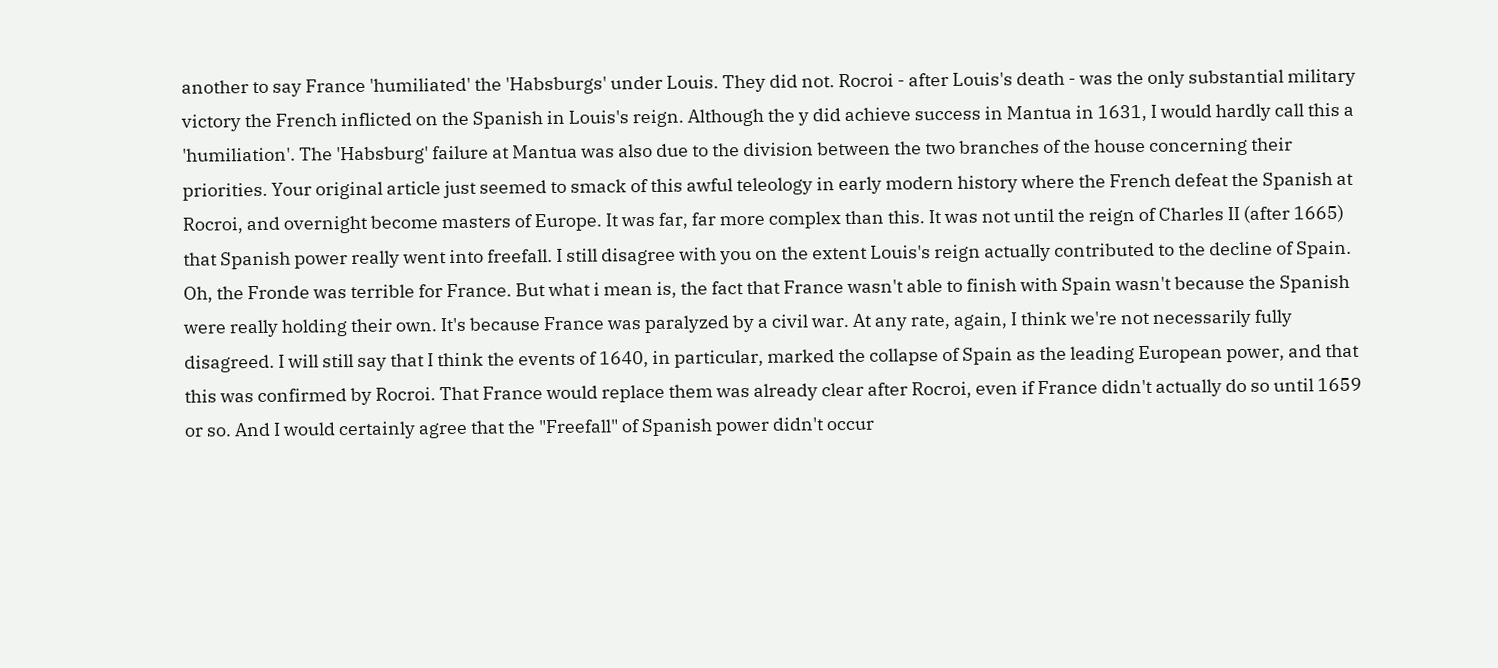another to say France 'humiliated' the 'Habsburgs' under Louis. They did not. Rocroi - after Louis's death - was the only substantial military victory the French inflicted on the Spanish in Louis's reign. Although the y did achieve success in Mantua in 1631, I would hardly call this a 'humiliation'. The 'Habsburg' failure at Mantua was also due to the division between the two branches of the house concerning their priorities. Your original article just seemed to smack of this awful teleology in early modern history where the French defeat the Spanish at Rocroi, and overnight become masters of Europe. It was far, far more complex than this. It was not until the reign of Charles II (after 1665) that Spanish power really went into freefall. I still disagree with you on the extent Louis's reign actually contributed to the decline of Spain.
Oh, the Fronde was terrible for France. But what i mean is, the fact that France wasn't able to finish with Spain wasn't because the Spanish were really holding their own. It's because France was paralyzed by a civil war. At any rate, again, I think we're not necessarily fully disagreed. I will still say that I think the events of 1640, in particular, marked the collapse of Spain as the leading European power, and that this was confirmed by Rocroi. That France would replace them was already clear after Rocroi, even if France didn't actually do so until 1659 or so. And I would certainly agree that the "Freefall" of Spanish power didn't occur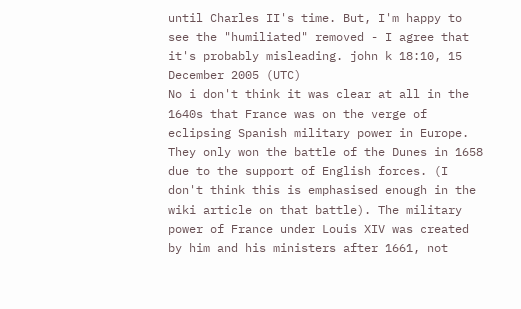until Charles II's time. But, I'm happy to see the "humiliated" removed - I agree that it's probably misleading. john k 18:10, 15 December 2005 (UTC)
No i don't think it was clear at all in the 1640s that France was on the verge of eclipsing Spanish military power in Europe. They only won the battle of the Dunes in 1658 due to the support of English forces. (I don't think this is emphasised enough in the wiki article on that battle). The military power of France under Louis XIV was created by him and his ministers after 1661, not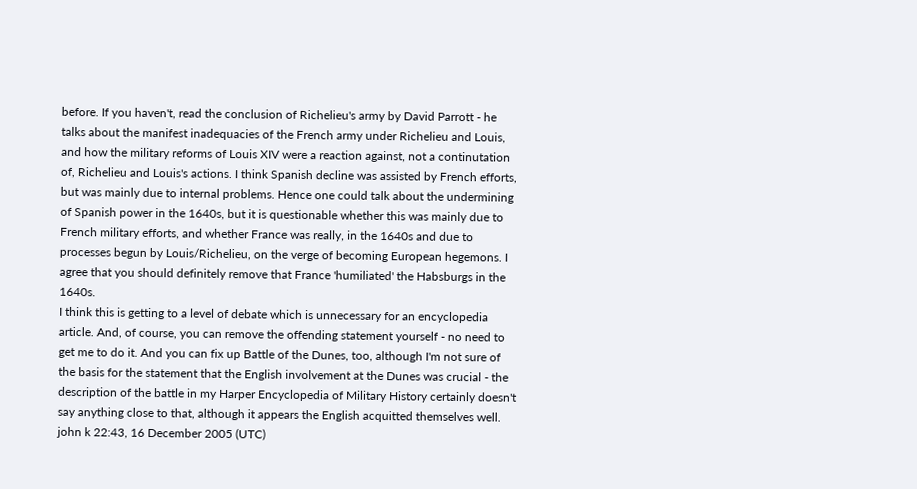before. If you haven't, read the conclusion of Richelieu's army by David Parrott - he talks about the manifest inadequacies of the French army under Richelieu and Louis, and how the military reforms of Louis XIV were a reaction against, not a continutation of, Richelieu and Louis's actions. I think Spanish decline was assisted by French efforts, but was mainly due to internal problems. Hence one could talk about the undermining of Spanish power in the 1640s, but it is questionable whether this was mainly due to French military efforts, and whether France was really, in the 1640s and due to processes begun by Louis/Richelieu, on the verge of becoming European hegemons. I agree that you should definitely remove that France 'humiliated' the Habsburgs in the 1640s.
I think this is getting to a level of debate which is unnecessary for an encyclopedia article. And, of course, you can remove the offending statement yourself - no need to get me to do it. And you can fix up Battle of the Dunes, too, although I'm not sure of the basis for the statement that the English involvement at the Dunes was crucial - the description of the battle in my Harper Encyclopedia of Military History certainly doesn't say anything close to that, although it appears the English acquitted themselves well. john k 22:43, 16 December 2005 (UTC)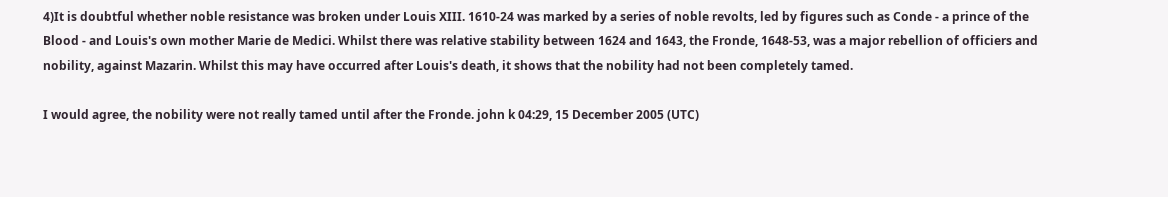4)It is doubtful whether noble resistance was broken under Louis XIII. 1610-24 was marked by a series of noble revolts, led by figures such as Conde - a prince of the Blood - and Louis's own mother Marie de Medici. Whilst there was relative stability between 1624 and 1643, the Fronde, 1648-53, was a major rebellion of officiers and nobility, against Mazarin. Whilst this may have occurred after Louis's death, it shows that the nobility had not been completely tamed.

I would agree, the nobility were not really tamed until after the Fronde. john k 04:29, 15 December 2005 (UTC)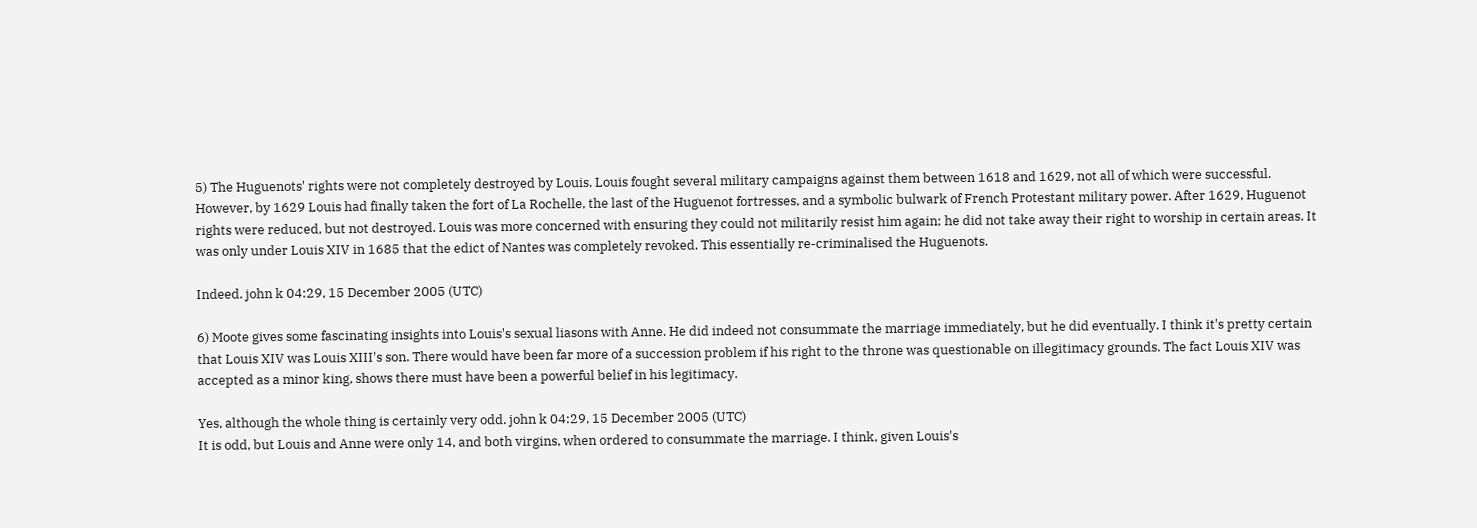5) The Huguenots' rights were not completely destroyed by Louis. Louis fought several military campaigns against them between 1618 and 1629, not all of which were successful. However, by 1629 Louis had finally taken the fort of La Rochelle, the last of the Huguenot fortresses, and a symbolic bulwark of French Protestant military power. After 1629, Huguenot rights were reduced, but not destroyed. Louis was more concerned with ensuring they could not militarily resist him again; he did not take away their right to worship in certain areas. It was only under Louis XIV in 1685 that the edict of Nantes was completely revoked. This essentially re-criminalised the Huguenots.

Indeed. john k 04:29, 15 December 2005 (UTC)

6) Moote gives some fascinating insights into Louis's sexual liasons with Anne. He did indeed not consummate the marriage immediately, but he did eventually. I think it's pretty certain that Louis XIV was Louis XIII's son. There would have been far more of a succession problem if his right to the throne was questionable on illegitimacy grounds. The fact Louis XIV was accepted as a minor king, shows there must have been a powerful belief in his legitimacy.

Yes, although the whole thing is certainly very odd. john k 04:29, 15 December 2005 (UTC)
It is odd, but Louis and Anne were only 14, and both virgins, when ordered to consummate the marriage. I think, given Louis's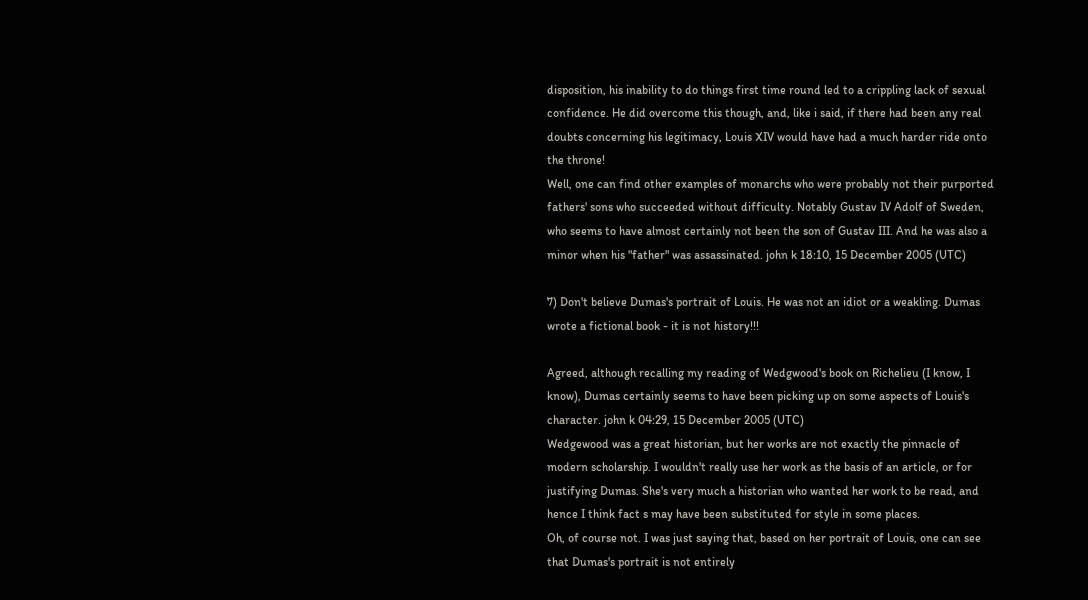disposition, his inability to do things first time round led to a crippling lack of sexual confidence. He did overcome this though, and, like i said, if there had been any real doubts concerning his legitimacy, Louis XIV would have had a much harder ride onto the throne!
Well, one can find other examples of monarchs who were probably not their purported fathers' sons who succeeded without difficulty. Notably Gustav IV Adolf of Sweden, who seems to have almost certainly not been the son of Gustav III. And he was also a minor when his "father" was assassinated. john k 18:10, 15 December 2005 (UTC)

7) Don't believe Dumas's portrait of Louis. He was not an idiot or a weakling. Dumas wrote a fictional book - it is not history!!!

Agreed, although recalling my reading of Wedgwood's book on Richelieu (I know, I know), Dumas certainly seems to have been picking up on some aspects of Louis's character. john k 04:29, 15 December 2005 (UTC)
Wedgewood was a great historian, but her works are not exactly the pinnacle of modern scholarship. I wouldn't really use her work as the basis of an article, or for justifying Dumas. She's very much a historian who wanted her work to be read, and hence I think fact s may have been substituted for style in some places.
Oh, of course not. I was just saying that, based on her portrait of Louis, one can see that Dumas's portrait is not entirely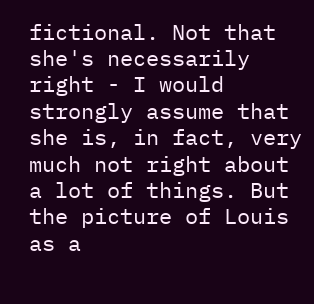fictional. Not that she's necessarily right - I would strongly assume that she is, in fact, very much not right about a lot of things. But the picture of Louis as a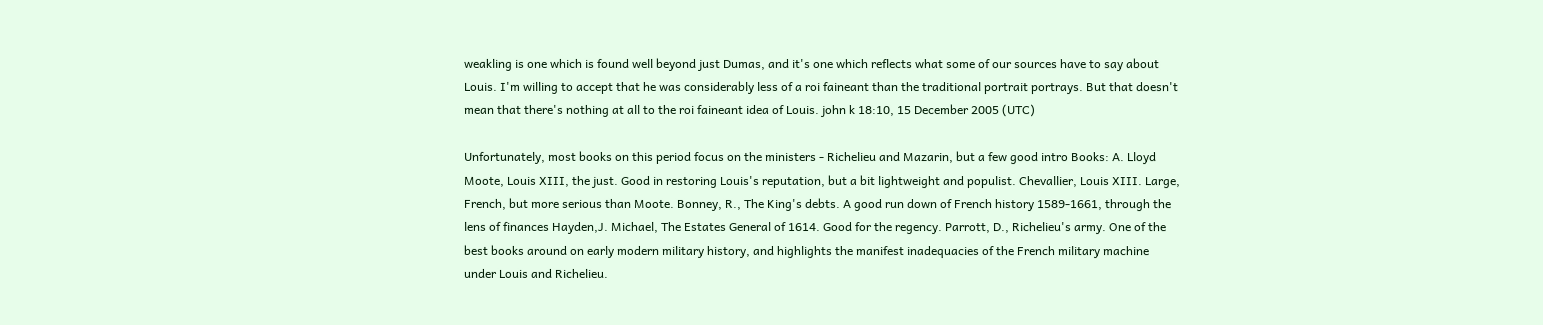weakling is one which is found well beyond just Dumas, and it's one which reflects what some of our sources have to say about Louis. I'm willing to accept that he was considerably less of a roi faineant than the traditional portrait portrays. But that doesn't mean that there's nothing at all to the roi faineant idea of Louis. john k 18:10, 15 December 2005 (UTC)

Unfortunately, most books on this period focus on the ministers - Richelieu and Mazarin, but a few good intro Books: A. Lloyd Moote, Louis XIII, the just. Good in restoring Louis's reputation, but a bit lightweight and populist. Chevallier, Louis XIII. Large, French, but more serious than Moote. Bonney, R., The King's debts. A good run down of French history 1589-1661, through the lens of finances Hayden,J. Michael, The Estates General of 1614. Good for the regency. Parrott, D., Richelieu's army. One of the best books around on early modern military history, and highlights the manifest inadequacies of the French military machine under Louis and Richelieu.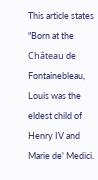This article states "Born at the Château de Fontainebleau, Louis was the eldest child of Henry IV and Marie de' Medici.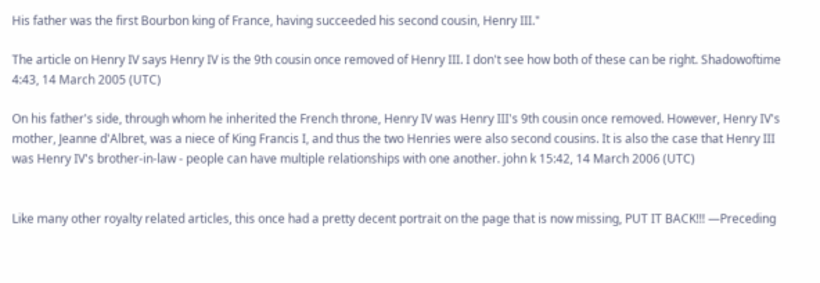His father was the first Bourbon king of France, having succeeded his second cousin, Henry III."

The article on Henry IV says Henry IV is the 9th cousin once removed of Henry III. I don't see how both of these can be right. Shadowoftime 4:43, 14 March 2005 (UTC)

On his father's side, through whom he inherited the French throne, Henry IV was Henry III's 9th cousin once removed. However, Henry IV's mother, Jeanne d'Albret, was a niece of King Francis I, and thus the two Henries were also second cousins. It is also the case that Henry III was Henry IV's brother-in-law - people can have multiple relationships with one another. john k 15:42, 14 March 2006 (UTC)


Like many other royalty related articles, this once had a pretty decent portrait on the page that is now missing, PUT IT BACK!!! —Preceding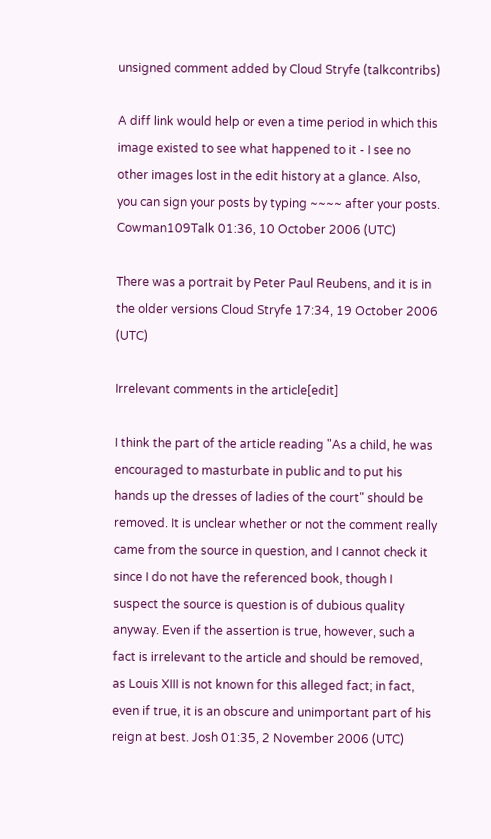unsigned comment added by Cloud Stryfe (talkcontribs)

A diff link would help or even a time period in which this image existed to see what happened to it - I see no other images lost in the edit history at a glance. Also, you can sign your posts by typing ~~~~ after your posts. Cowman109Talk 01:36, 10 October 2006 (UTC)

There was a portrait by Peter Paul Reubens, and it is in the older versions Cloud Stryfe 17:34, 19 October 2006 (UTC)

Irrelevant comments in the article[edit]

I think the part of the article reading "As a child, he was encouraged to masturbate in public and to put his hands up the dresses of ladies of the court" should be removed. It is unclear whether or not the comment really came from the source in question, and I cannot check it since I do not have the referenced book, though I suspect the source is question is of dubious quality anyway. Even if the assertion is true, however, such a fact is irrelevant to the article and should be removed, as Louis XIII is not known for this alleged fact; in fact, even if true, it is an obscure and unimportant part of his reign at best. Josh 01:35, 2 November 2006 (UTC)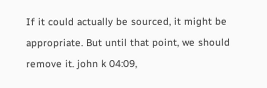If it could actually be sourced, it might be appropriate. But until that point, we should remove it. john k 04:09,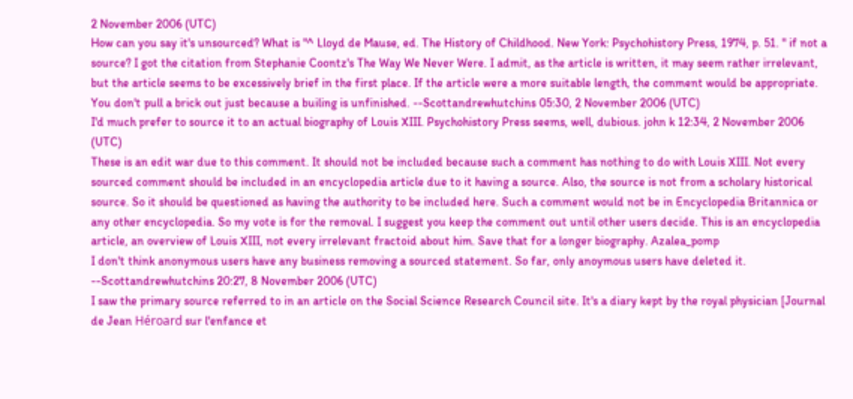2 November 2006 (UTC)
How can you say it's unsourced? What is "^ Lloyd de Mause, ed. The History of Childhood. New York: Psychohistory Press, 1974, p. 51. " if not a source? I got the citation from Stephanie Coontz's The Way We Never Were. I admit, as the article is written, it may seem rather irrelevant, but the article seems to be excessively brief in the first place. If the article were a more suitable length, the comment would be appropriate. You don't pull a brick out just because a builing is unfinished. --Scottandrewhutchins 05:30, 2 November 2006 (UTC)
I'd much prefer to source it to an actual biography of Louis XIII. Psychohistory Press seems, well, dubious. john k 12:34, 2 November 2006 (UTC)
These is an edit war due to this comment. It should not be included because such a comment has nothing to do with Louis XIII. Not every sourced comment should be included in an encyclopedia article due to it having a source. Also, the source is not from a scholary historical source. So it should be questioned as having the authority to be included here. Such a comment would not be in Encyclopedia Britannica or any other encyclopedia. So my vote is for the removal. I suggest you keep the comment out until other users decide. This is an encyclopedia article, an overview of Louis XIII, not every irrelevant fractoid about him. Save that for a longer biography. Azalea_pomp
I don't think anonymous users have any business removing a sourced statement. So far, only anoymous users have deleted it. --Scottandrewhutchins 20:27, 8 November 2006 (UTC)
I saw the primary source referred to in an article on the Social Science Research Council site. It's a diary kept by the royal physician [Journal de Jean Héroard sur l'enfance et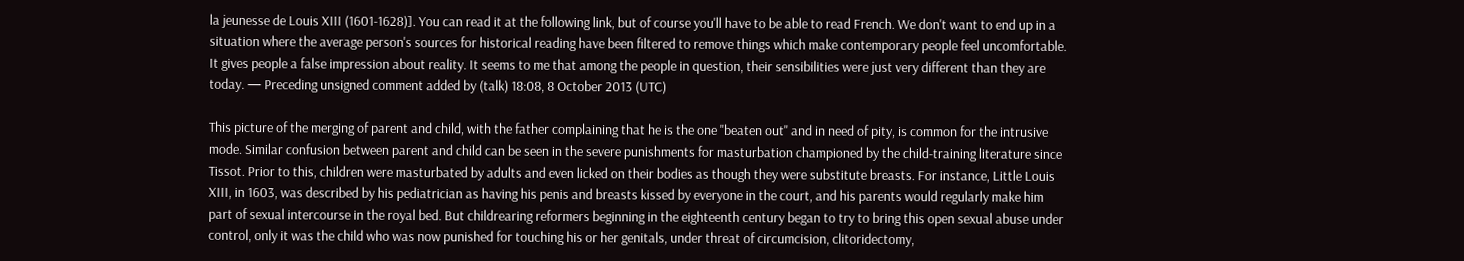la jeunesse de Louis XIII (1601-1628)]. You can read it at the following link, but of course you'll have to be able to read French. We don't want to end up in a situation where the average person's sources for historical reading have been filtered to remove things which make contemporary people feel uncomfortable. It gives people a false impression about reality. It seems to me that among the people in question, their sensibilities were just very different than they are today. — Preceding unsigned comment added by (talk) 18:08, 8 October 2013 (UTC)

This picture of the merging of parent and child, with the father complaining that he is the one "beaten out" and in need of pity, is common for the intrusive mode. Similar confusion between parent and child can be seen in the severe punishments for masturbation championed by the child-training literature since Tissot. Prior to this, children were masturbated by adults and even licked on their bodies as though they were substitute breasts. For instance, Little Louis XIII, in 1603, was described by his pediatrician as having his penis and breasts kissed by everyone in the court, and his parents would regularly make him part of sexual intercourse in the royal bed. But childrearing reformers beginning in the eighteenth century began to try to bring this open sexual abuse under control, only it was the child who was now punished for touching his or her genitals, under threat of circumcision, clitoridectomy,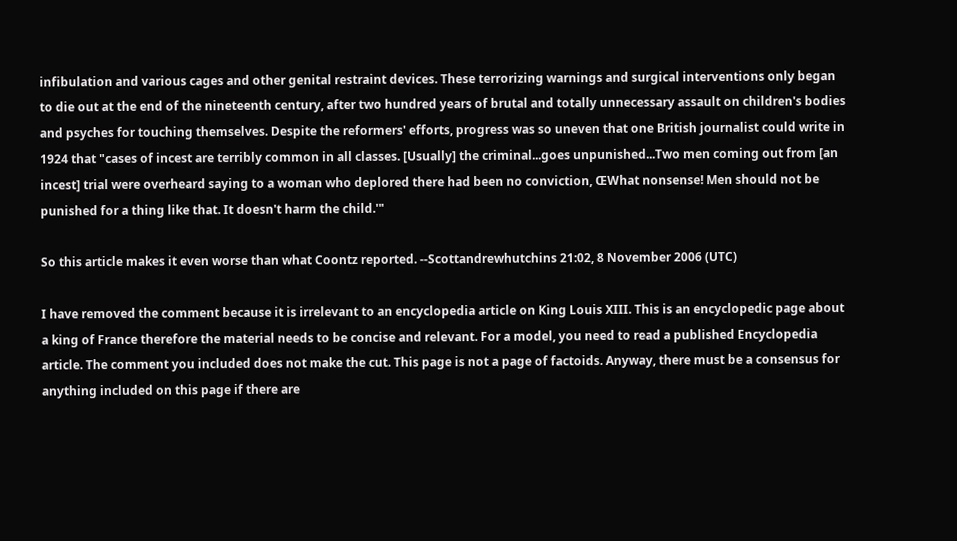infibulation and various cages and other genital restraint devices. These terrorizing warnings and surgical interventions only began to die out at the end of the nineteenth century, after two hundred years of brutal and totally unnecessary assault on children's bodies and psyches for touching themselves. Despite the reformers' efforts, progress was so uneven that one British journalist could write in 1924 that "cases of incest are terribly common in all classes. [Usually] the criminal...goes unpunished...Two men coming out from [an incest] trial were overheard saying to a woman who deplored there had been no conviction, ŒWhat nonsense! Men should not be punished for a thing like that. It doesn't harm the child.'"

So this article makes it even worse than what Coontz reported. --Scottandrewhutchins 21:02, 8 November 2006 (UTC)

I have removed the comment because it is irrelevant to an encyclopedia article on King Louis XIII. This is an encyclopedic page about a king of France therefore the material needs to be concise and relevant. For a model, you need to read a published Encyclopedia article. The comment you included does not make the cut. This page is not a page of factoids. Anyway, there must be a consensus for anything included on this page if there are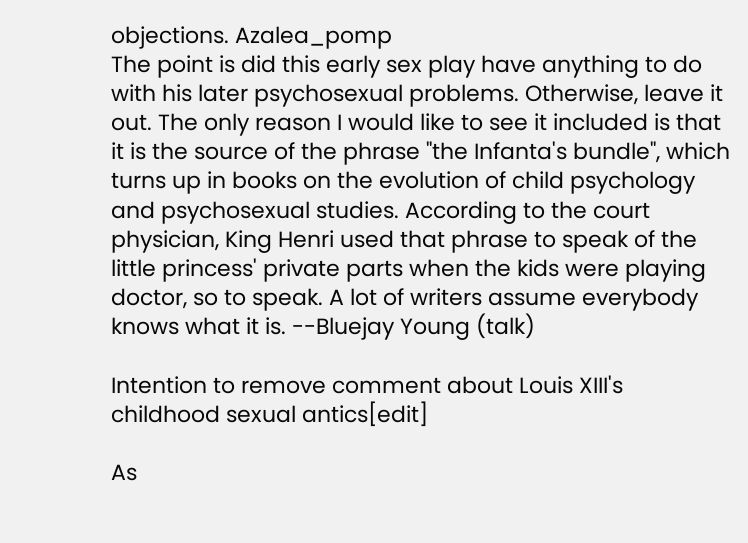objections. Azalea_pomp
The point is did this early sex play have anything to do with his later psychosexual problems. Otherwise, leave it out. The only reason I would like to see it included is that it is the source of the phrase "the Infanta's bundle", which turns up in books on the evolution of child psychology and psychosexual studies. According to the court physician, King Henri used that phrase to speak of the little princess' private parts when the kids were playing doctor, so to speak. A lot of writers assume everybody knows what it is. --Bluejay Young (talk)

Intention to remove comment about Louis XIII's childhood sexual antics[edit]

As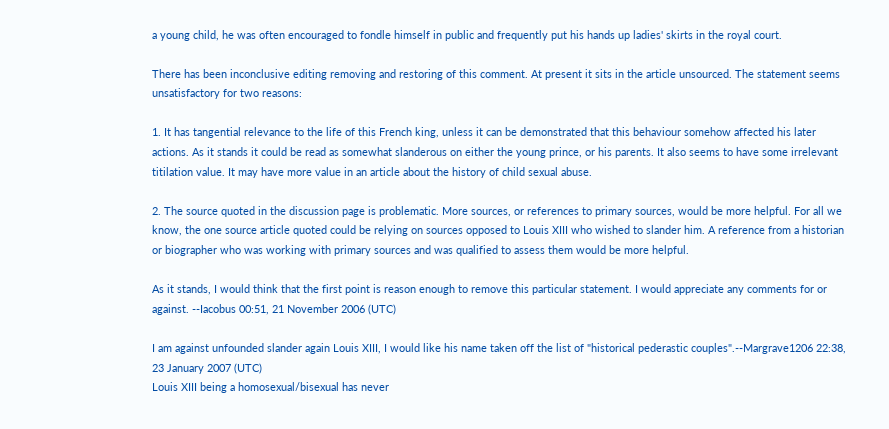a young child, he was often encouraged to fondle himself in public and frequently put his hands up ladies' skirts in the royal court.

There has been inconclusive editing removing and restoring of this comment. At present it sits in the article unsourced. The statement seems unsatisfactory for two reasons:

1. It has tangential relevance to the life of this French king, unless it can be demonstrated that this behaviour somehow affected his later actions. As it stands it could be read as somewhat slanderous on either the young prince, or his parents. It also seems to have some irrelevant titilation value. It may have more value in an article about the history of child sexual abuse.

2. The source quoted in the discussion page is problematic. More sources, or references to primary sources, would be more helpful. For all we know, the one source article quoted could be relying on sources opposed to Louis XIII who wished to slander him. A reference from a historian or biographer who was working with primary sources and was qualified to assess them would be more helpful.

As it stands, I would think that the first point is reason enough to remove this particular statement. I would appreciate any comments for or against. --Iacobus 00:51, 21 November 2006 (UTC)

I am against unfounded slander again Louis XIII, I would like his name taken off the list of "historical pederastic couples".--Margrave1206 22:38, 23 January 2007 (UTC)
Louis XIII being a homosexual/bisexual has never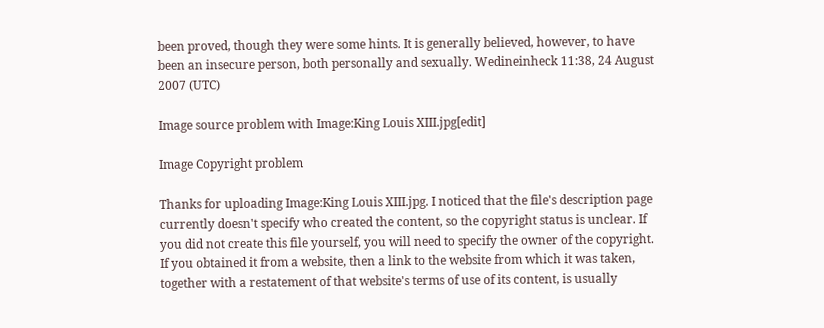been proved, though they were some hints. It is generally believed, however, to have been an insecure person, both personally and sexually. Wedineinheck 11:38, 24 August 2007 (UTC)

Image source problem with Image:King Louis XIII.jpg[edit]

Image Copyright problem

Thanks for uploading Image:King Louis XIII.jpg. I noticed that the file's description page currently doesn't specify who created the content, so the copyright status is unclear. If you did not create this file yourself, you will need to specify the owner of the copyright. If you obtained it from a website, then a link to the website from which it was taken, together with a restatement of that website's terms of use of its content, is usually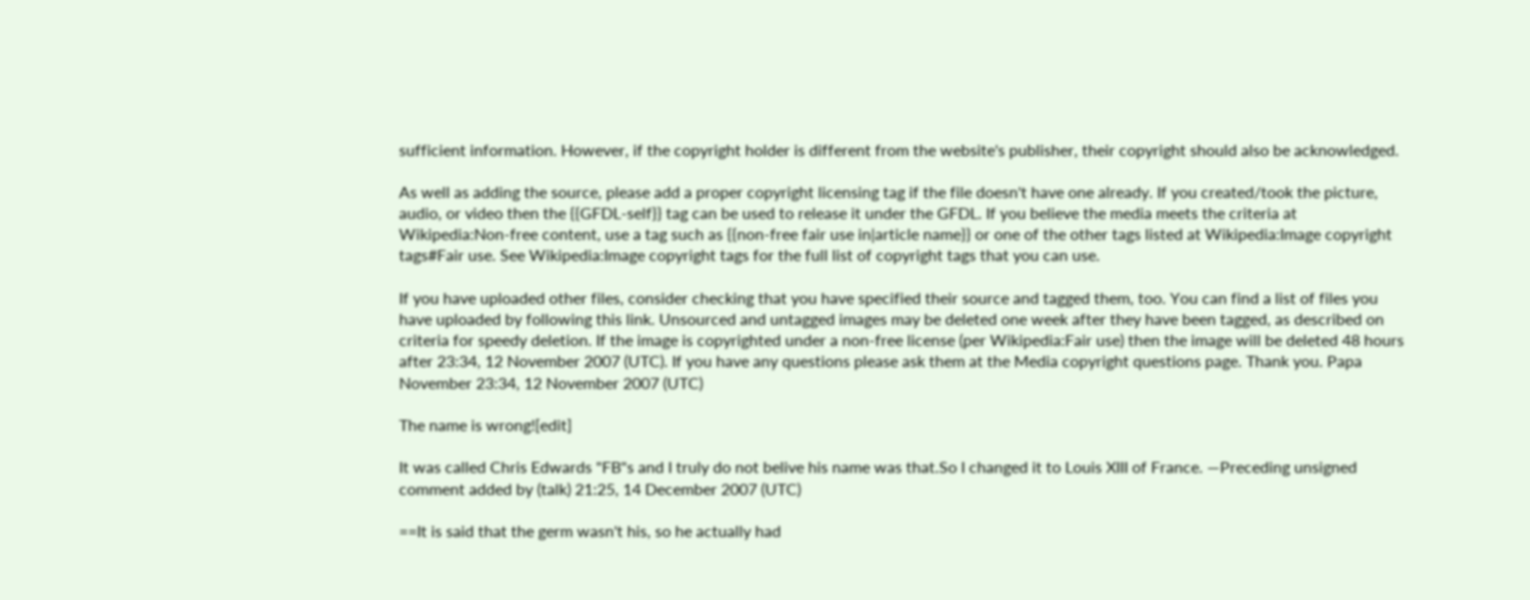sufficient information. However, if the copyright holder is different from the website's publisher, their copyright should also be acknowledged.

As well as adding the source, please add a proper copyright licensing tag if the file doesn't have one already. If you created/took the picture, audio, or video then the {{GFDL-self}} tag can be used to release it under the GFDL. If you believe the media meets the criteria at Wikipedia:Non-free content, use a tag such as {{non-free fair use in|article name}} or one of the other tags listed at Wikipedia:Image copyright tags#Fair use. See Wikipedia:Image copyright tags for the full list of copyright tags that you can use.

If you have uploaded other files, consider checking that you have specified their source and tagged them, too. You can find a list of files you have uploaded by following this link. Unsourced and untagged images may be deleted one week after they have been tagged, as described on criteria for speedy deletion. If the image is copyrighted under a non-free license (per Wikipedia:Fair use) then the image will be deleted 48 hours after 23:34, 12 November 2007 (UTC). If you have any questions please ask them at the Media copyright questions page. Thank you. Papa November 23:34, 12 November 2007 (UTC)

The name is wrong![edit]

It was called Chris Edwards "FB"s and I truly do not belive his name was that.So I changed it to Louis XIII of France. —Preceding unsigned comment added by (talk) 21:25, 14 December 2007 (UTC)

==It is said that the germ wasn't his, so he actually had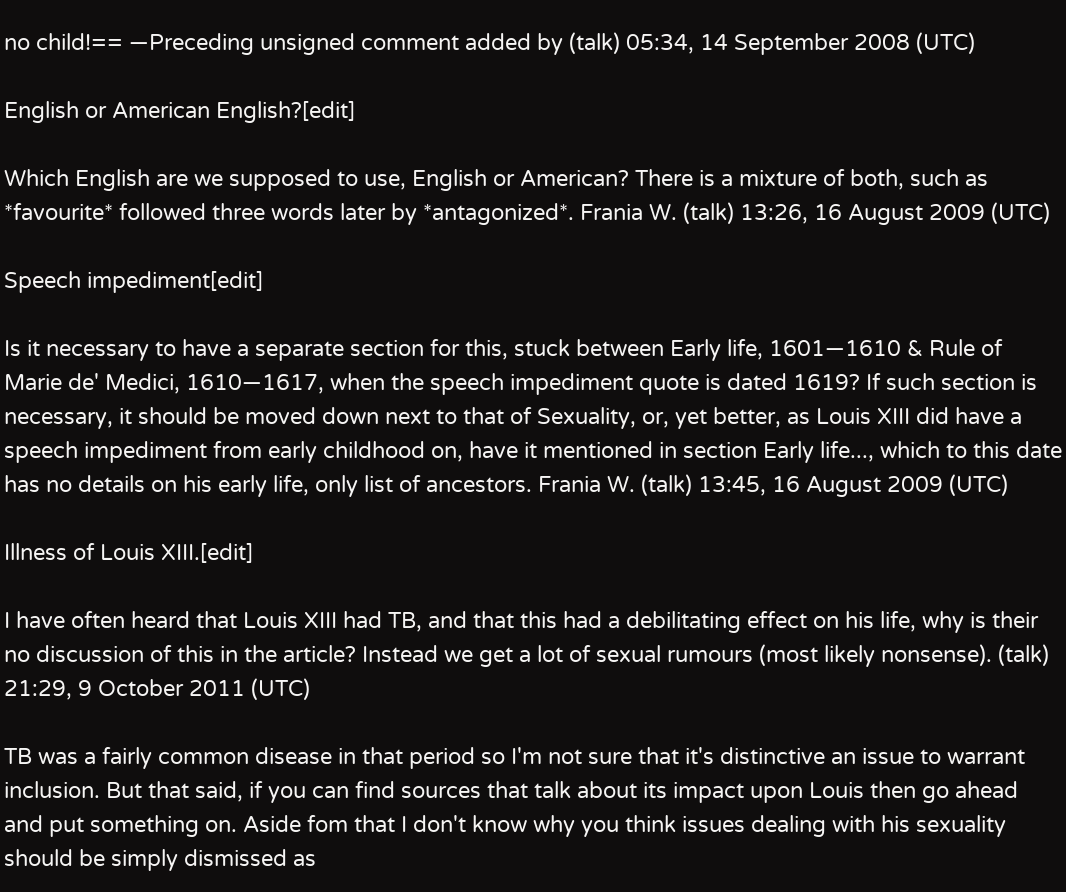no child!== —Preceding unsigned comment added by (talk) 05:34, 14 September 2008 (UTC)

English or American English?[edit]

Which English are we supposed to use, English or American? There is a mixture of both, such as *favourite* followed three words later by *antagonized*. Frania W. (talk) 13:26, 16 August 2009 (UTC)

Speech impediment[edit]

Is it necessary to have a separate section for this, stuck between Early life, 1601—1610 & Rule of Marie de' Medici, 1610—1617, when the speech impediment quote is dated 1619? If such section is necessary, it should be moved down next to that of Sexuality, or, yet better, as Louis XIII did have a speech impediment from early childhood on, have it mentioned in section Early life..., which to this date has no details on his early life, only list of ancestors. Frania W. (talk) 13:45, 16 August 2009 (UTC)

Illness of Louis XIII.[edit]

I have often heard that Louis XIII had TB, and that this had a debilitating effect on his life, why is their no discussion of this in the article? Instead we get a lot of sexual rumours (most likely nonsense). (talk) 21:29, 9 October 2011 (UTC)

TB was a fairly common disease in that period so I'm not sure that it's distinctive an issue to warrant inclusion. But that said, if you can find sources that talk about its impact upon Louis then go ahead and put something on. Aside fom that I don't know why you think issues dealing with his sexuality should be simply dismissed as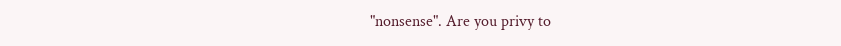"nonsense". Are you privy to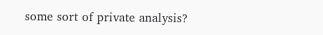some sort of private analysis?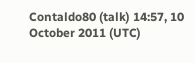Contaldo80 (talk) 14:57, 10 October 2011 (UTC)